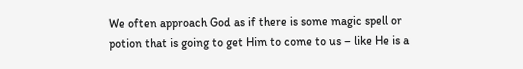We often approach God as if there is some magic spell or potion that is going to get Him to come to us – like He is a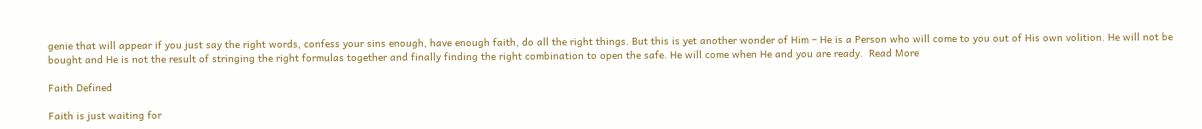genie that will appear if you just say the right words, confess your sins enough, have enough faith, do all the right things. But this is yet another wonder of Him – He is a Person who will come to you out of His own volition. He will not be bought and He is not the result of stringing the right formulas together and finally finding the right combination to open the safe. He will come when He and you are ready.  Read More

Faith Defined

Faith is just waiting for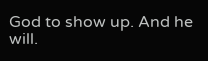God to show up. And he will.